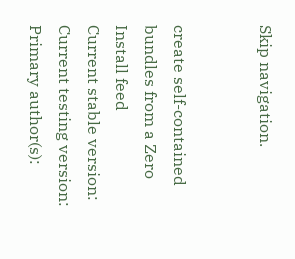Skip navigation.


create self-contained bundles from a Zero Install feed
Current stable version:
Current testing version:
Primary author(s):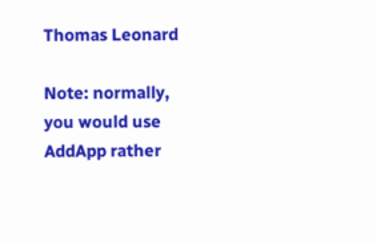Thomas Leonard

Note: normally, you would use AddApp rather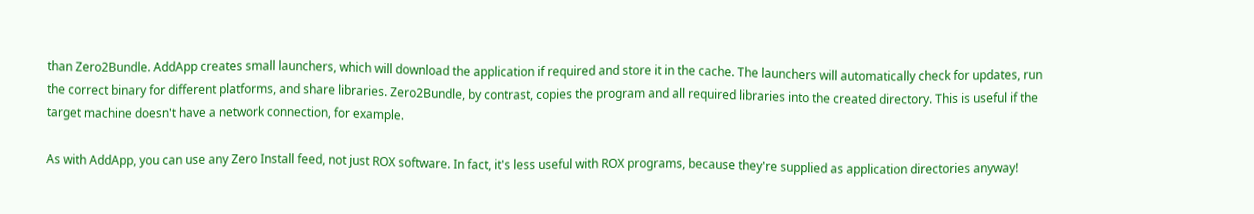than Zero2Bundle. AddApp creates small launchers, which will download the application if required and store it in the cache. The launchers will automatically check for updates, run the correct binary for different platforms, and share libraries. Zero2Bundle, by contrast, copies the program and all required libraries into the created directory. This is useful if the target machine doesn't have a network connection, for example.

As with AddApp, you can use any Zero Install feed, not just ROX software. In fact, it's less useful with ROX programs, because they're supplied as application directories anyway!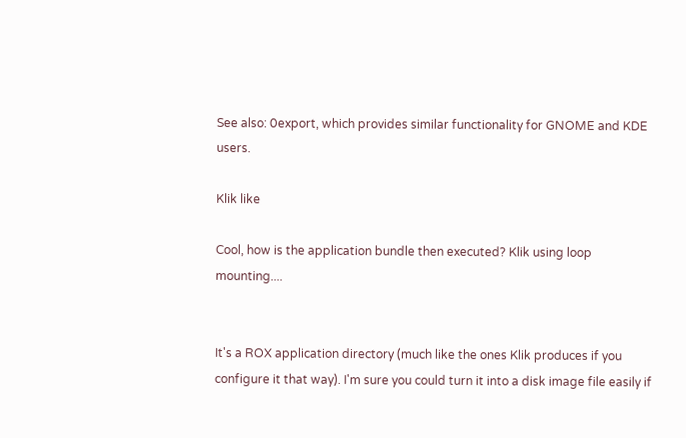See also: 0export, which provides similar functionality for GNOME and KDE users.

Klik like

Cool, how is the application bundle then executed? Klik using loop mounting....


It's a ROX application directory (much like the ones Klik produces if you configure it that way). I'm sure you could turn it into a disk image file easily if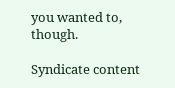you wanted to, though.

Syndicate content